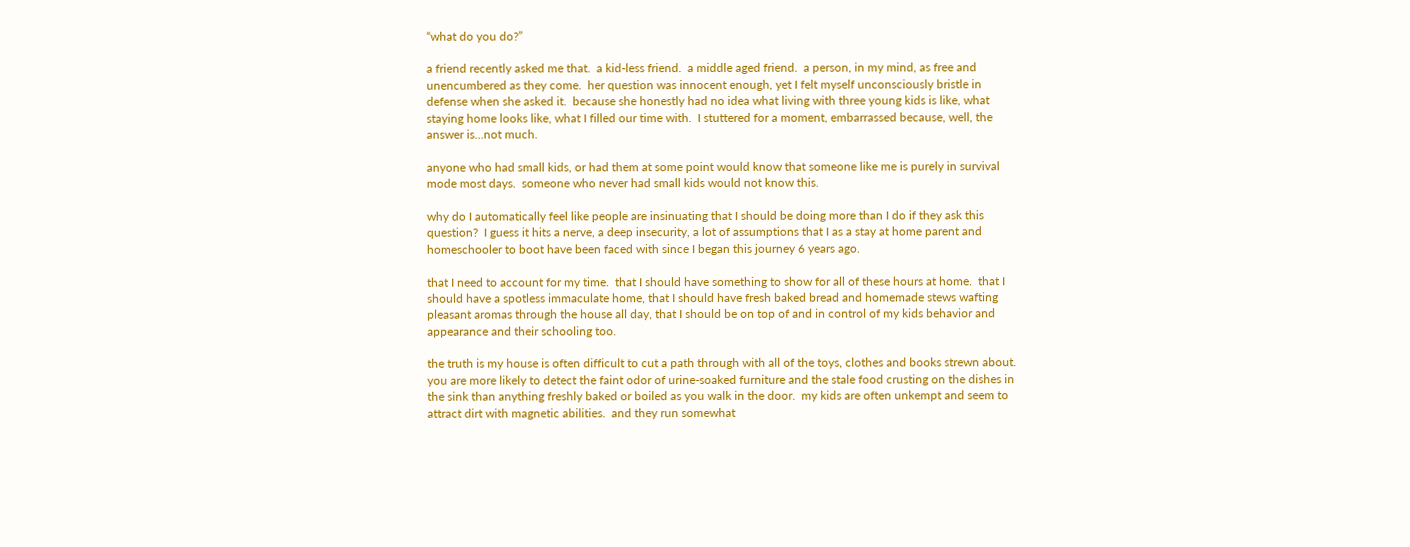“what do you do?”

a friend recently asked me that.  a kid-less friend.  a middle aged friend.  a person, in my mind, as free and unencumbered as they come.  her question was innocent enough, yet I felt myself unconsciously bristle in defense when she asked it.  because she honestly had no idea what living with three young kids is like, what staying home looks like, what I filled our time with.  I stuttered for a moment, embarrassed because, well, the answer is…not much.

anyone who had small kids, or had them at some point would know that someone like me is purely in survival mode most days.  someone who never had small kids would not know this.

why do I automatically feel like people are insinuating that I should be doing more than I do if they ask this question?  I guess it hits a nerve, a deep insecurity, a lot of assumptions that I as a stay at home parent and homeschooler to boot have been faced with since I began this journey 6 years ago.

that I need to account for my time.  that I should have something to show for all of these hours at home.  that I should have a spotless immaculate home, that I should have fresh baked bread and homemade stews wafting pleasant aromas through the house all day, that I should be on top of and in control of my kids behavior and appearance and their schooling too.

the truth is my house is often difficult to cut a path through with all of the toys, clothes and books strewn about.  you are more likely to detect the faint odor of urine-soaked furniture and the stale food crusting on the dishes in the sink than anything freshly baked or boiled as you walk in the door.  my kids are often unkempt and seem to attract dirt with magnetic abilities.  and they run somewhat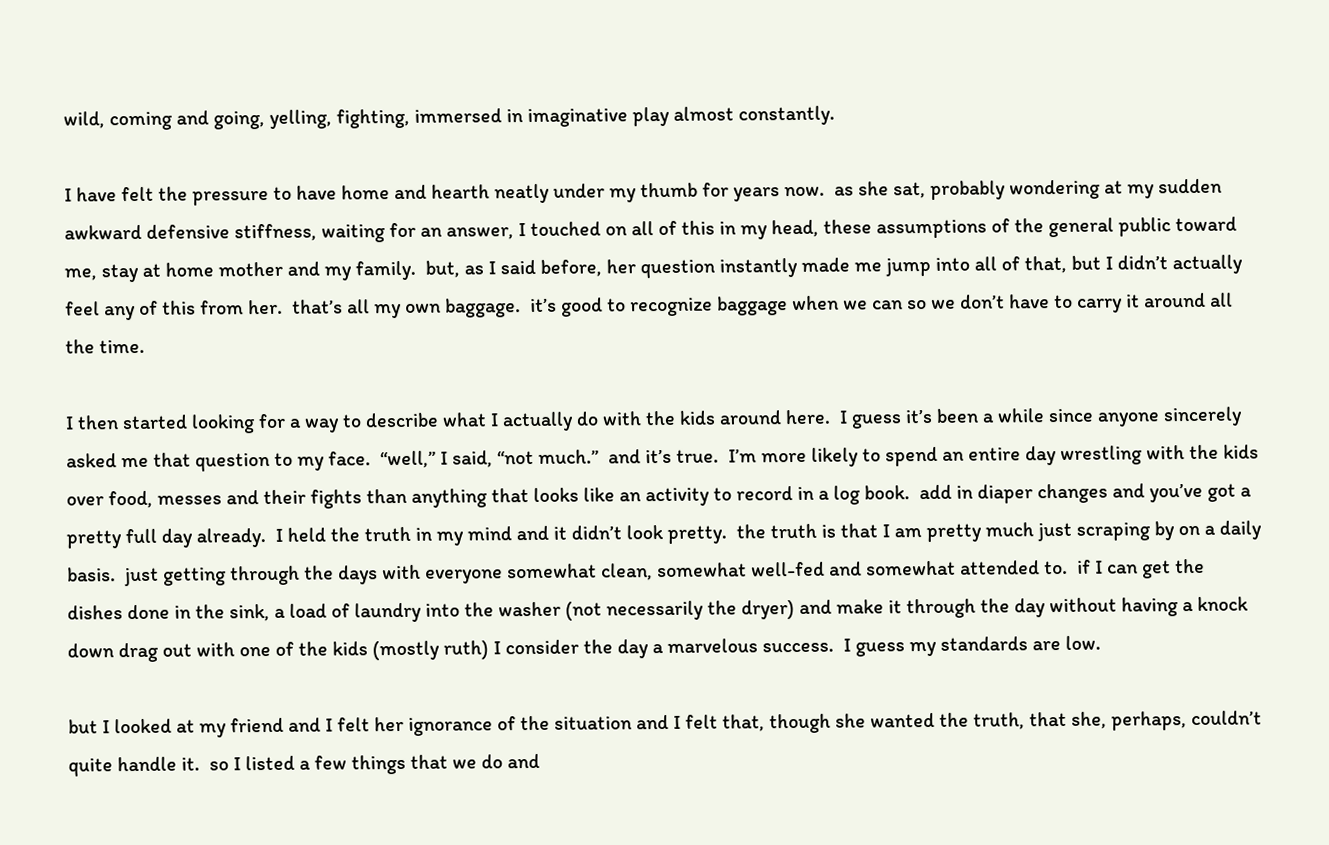wild, coming and going, yelling, fighting, immersed in imaginative play almost constantly.

I have felt the pressure to have home and hearth neatly under my thumb for years now.  as she sat, probably wondering at my sudden awkward defensive stiffness, waiting for an answer, I touched on all of this in my head, these assumptions of the general public toward me, stay at home mother and my family.  but, as I said before, her question instantly made me jump into all of that, but I didn’t actually feel any of this from her.  that’s all my own baggage.  it’s good to recognize baggage when we can so we don’t have to carry it around all the time.

I then started looking for a way to describe what I actually do with the kids around here.  I guess it’s been a while since anyone sincerely asked me that question to my face.  “well,” I said, “not much.”  and it’s true.  I’m more likely to spend an entire day wrestling with the kids over food, messes and their fights than anything that looks like an activity to record in a log book.  add in diaper changes and you’ve got a pretty full day already.  I held the truth in my mind and it didn’t look pretty.  the truth is that I am pretty much just scraping by on a daily basis.  just getting through the days with everyone somewhat clean, somewhat well-fed and somewhat attended to.  if I can get the dishes done in the sink, a load of laundry into the washer (not necessarily the dryer) and make it through the day without having a knock down drag out with one of the kids (mostly ruth) I consider the day a marvelous success.  I guess my standards are low.

but I looked at my friend and I felt her ignorance of the situation and I felt that, though she wanted the truth, that she, perhaps, couldn’t quite handle it.  so I listed a few things that we do and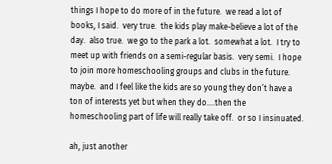things I hope to do more of in the future.  we read a lot of books, I said.  very true.  the kids play make-believe a lot of the day.  also true.  we go to the park a lot.  somewhat a lot.  I try to meet up with friends on a semi-regular basis.  very semi.  I hope to join more homeschooling groups and clubs in the future.  maybe.  and I feel like the kids are so young they don’t have a ton of interests yet but when they do….then the homeschooling part of life will really take off.  or so I insinuated.

ah, just another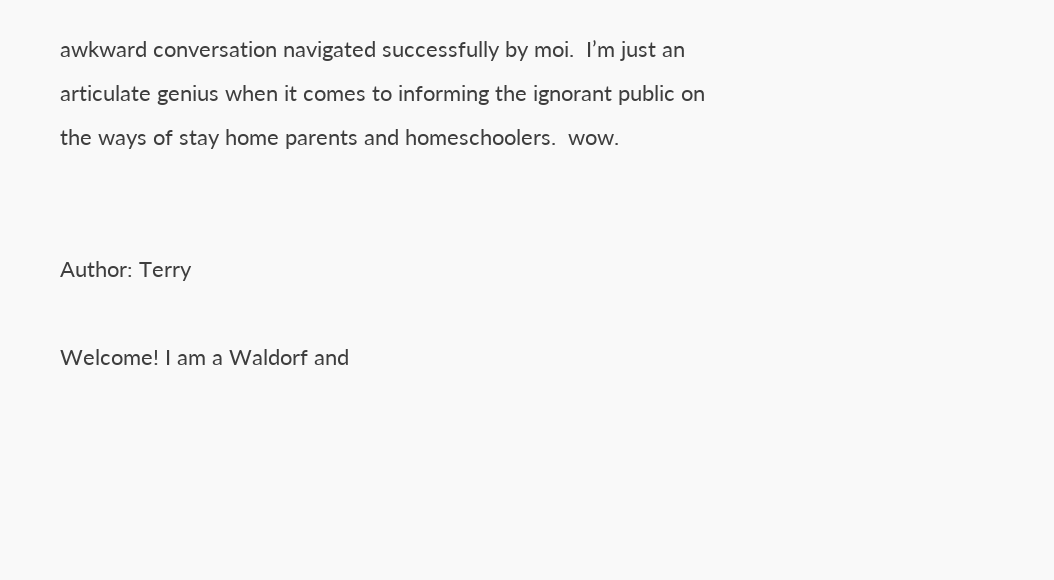awkward conversation navigated successfully by moi.  I’m just an articulate genius when it comes to informing the ignorant public on the ways of stay home parents and homeschoolers.  wow.


Author: Terry

Welcome! I am a Waldorf and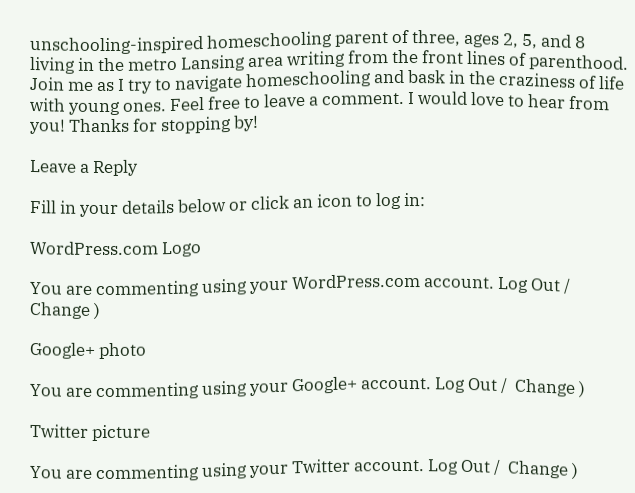unschooling-inspired homeschooling parent of three, ages 2, 5, and 8 living in the metro Lansing area writing from the front lines of parenthood. Join me as I try to navigate homeschooling and bask in the craziness of life with young ones. Feel free to leave a comment. I would love to hear from you! Thanks for stopping by!

Leave a Reply

Fill in your details below or click an icon to log in:

WordPress.com Logo

You are commenting using your WordPress.com account. Log Out /  Change )

Google+ photo

You are commenting using your Google+ account. Log Out /  Change )

Twitter picture

You are commenting using your Twitter account. Log Out /  Change )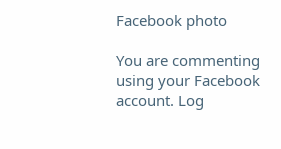Facebook photo

You are commenting using your Facebook account. Log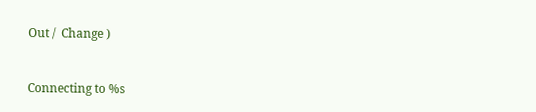Out /  Change )


Connecting to %s